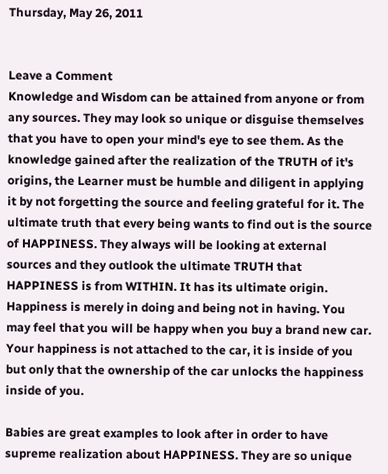Thursday, May 26, 2011


Leave a Comment
Knowledge and Wisdom can be attained from anyone or from any sources. They may look so unique or disguise themselves that you have to open your mind's eye to see them. As the knowledge gained after the realization of the TRUTH of it's origins, the Learner must be humble and diligent in applying it by not forgetting the source and feeling grateful for it. The ultimate truth that every being wants to find out is the source of HAPPINESS. They always will be looking at external sources and they outlook the ultimate TRUTH that HAPPINESS is from WITHIN. It has its ultimate origin. Happiness is merely in doing and being not in having. You may feel that you will be happy when you buy a brand new car. Your happiness is not attached to the car, it is inside of you but only that the ownership of the car unlocks the happiness inside of you.

Babies are great examples to look after in order to have supreme realization about HAPPINESS. They are so unique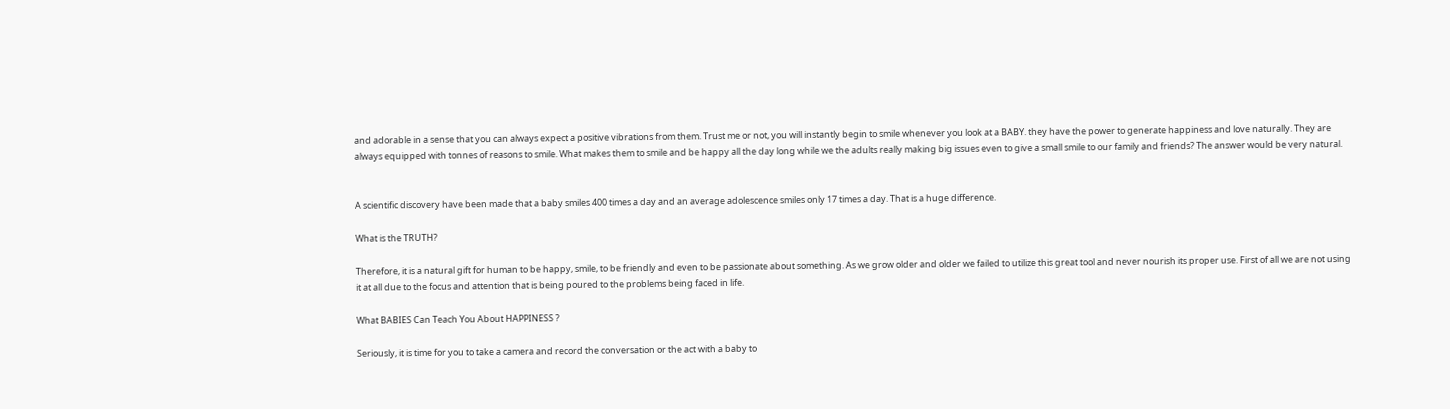and adorable in a sense that you can always expect a positive vibrations from them. Trust me or not, you will instantly begin to smile whenever you look at a BABY. they have the power to generate happiness and love naturally. They are always equipped with tonnes of reasons to smile. What makes them to smile and be happy all the day long while we the adults really making big issues even to give a small smile to our family and friends? The answer would be very natural.


A scientific discovery have been made that a baby smiles 400 times a day and an average adolescence smiles only 17 times a day. That is a huge difference.

What is the TRUTH?

Therefore, it is a natural gift for human to be happy, smile, to be friendly and even to be passionate about something. As we grow older and older we failed to utilize this great tool and never nourish its proper use. First of all we are not using it at all due to the focus and attention that is being poured to the problems being faced in life.

What BABIES Can Teach You About HAPPINESS ?

Seriously, it is time for you to take a camera and record the conversation or the act with a baby to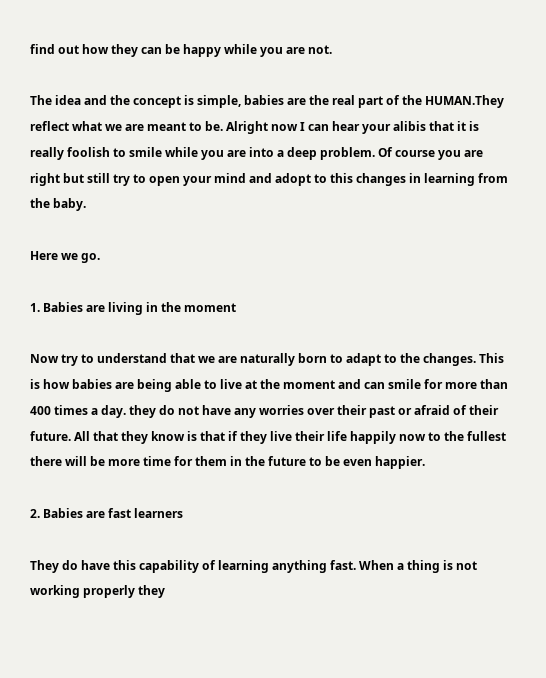find out how they can be happy while you are not.

The idea and the concept is simple, babies are the real part of the HUMAN.They reflect what we are meant to be. Alright now I can hear your alibis that it is really foolish to smile while you are into a deep problem. Of course you are right but still try to open your mind and adopt to this changes in learning from the baby.

Here we go.

1. Babies are living in the moment

Now try to understand that we are naturally born to adapt to the changes. This is how babies are being able to live at the moment and can smile for more than 400 times a day. they do not have any worries over their past or afraid of their future. All that they know is that if they live their life happily now to the fullest there will be more time for them in the future to be even happier.

2. Babies are fast learners

They do have this capability of learning anything fast. When a thing is not working properly they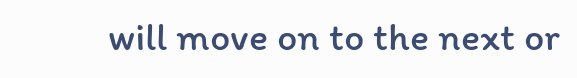will move on to the next or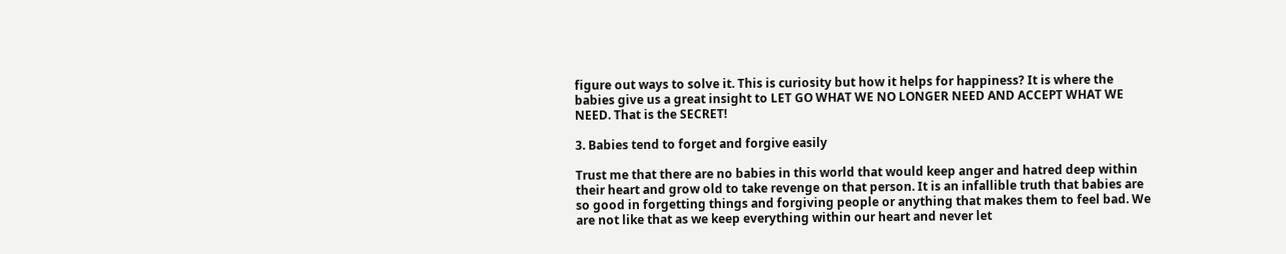figure out ways to solve it. This is curiosity but how it helps for happiness? It is where the babies give us a great insight to LET GO WHAT WE NO LONGER NEED AND ACCEPT WHAT WE NEED. That is the SECRET!

3. Babies tend to forget and forgive easily

Trust me that there are no babies in this world that would keep anger and hatred deep within their heart and grow old to take revenge on that person. It is an infallible truth that babies are so good in forgetting things and forgiving people or anything that makes them to feel bad. We are not like that as we keep everything within our heart and never let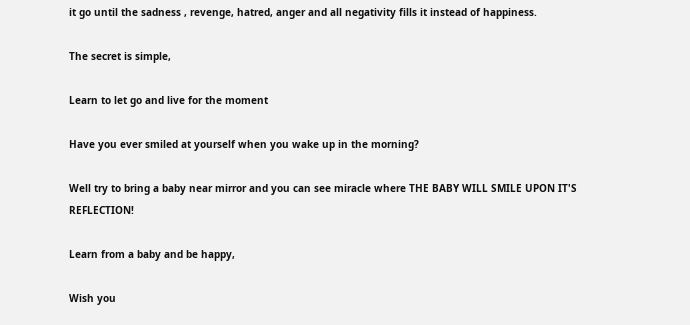it go until the sadness , revenge, hatred, anger and all negativity fills it instead of happiness.

The secret is simple,

Learn to let go and live for the moment

Have you ever smiled at yourself when you wake up in the morning?

Well try to bring a baby near mirror and you can see miracle where THE BABY WILL SMILE UPON IT'S REFLECTION!

Learn from a baby and be happy,

Wish you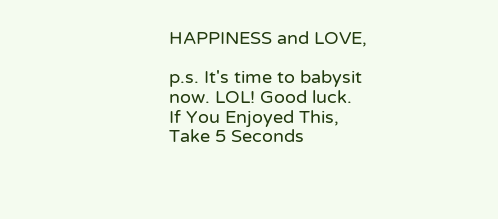HAPPINESS and LOVE,

p.s. It's time to babysit now. LOL! Good luck.
If You Enjoyed This, Take 5 Seconds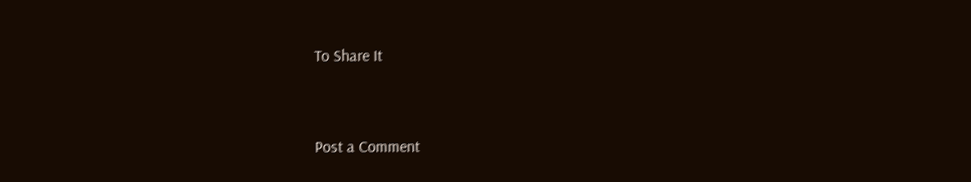To Share It


Post a Comment